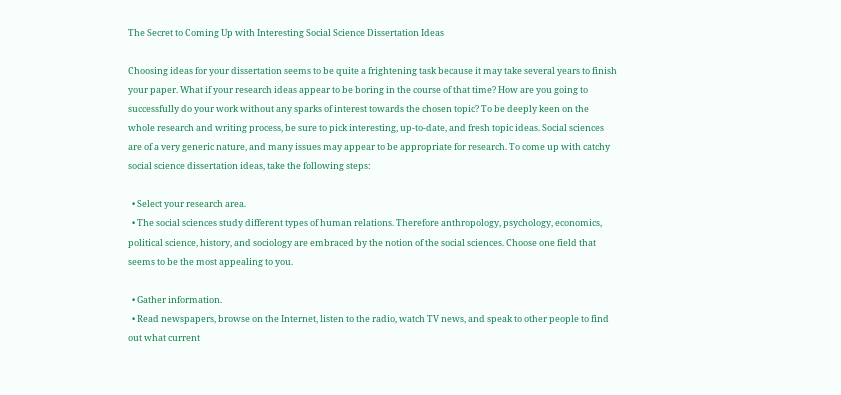The Secret to Coming Up with Interesting Social Science Dissertation Ideas

Choosing ideas for your dissertation seems to be quite a frightening task because it may take several years to finish your paper. What if your research ideas appear to be boring in the course of that time? How are you going to successfully do your work without any sparks of interest towards the chosen topic? To be deeply keen on the whole research and writing process, be sure to pick interesting, up-to-date, and fresh topic ideas. Social sciences are of a very generic nature, and many issues may appear to be appropriate for research. To come up with catchy social science dissertation ideas, take the following steps:

  • Select your research area.
  • The social sciences study different types of human relations. Therefore anthropology, psychology, economics, political science, history, and sociology are embraced by the notion of the social sciences. Choose one field that seems to be the most appealing to you.

  • Gather information.
  • Read newspapers, browse on the Internet, listen to the radio, watch TV news, and speak to other people to find out what current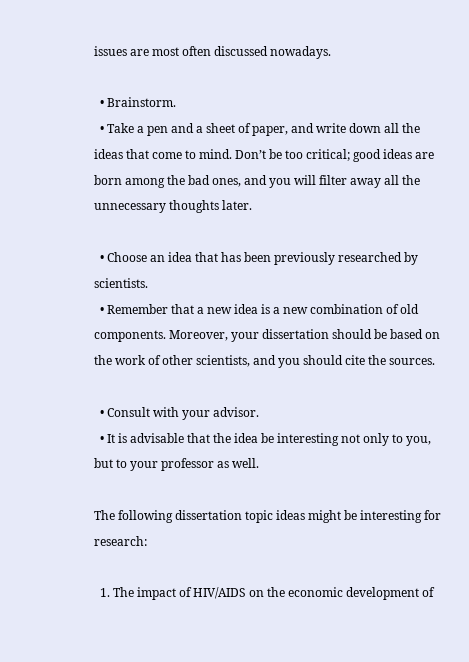issues are most often discussed nowadays.

  • Brainstorm.
  • Take a pen and a sheet of paper, and write down all the ideas that come to mind. Don’t be too critical; good ideas are born among the bad ones, and you will filter away all the unnecessary thoughts later.

  • Choose an idea that has been previously researched by scientists.
  • Remember that a new idea is a new combination of old components. Moreover, your dissertation should be based on the work of other scientists, and you should cite the sources.

  • Consult with your advisor.
  • It is advisable that the idea be interesting not only to you, but to your professor as well.

The following dissertation topic ideas might be interesting for research:

  1. The impact of HIV/AIDS on the economic development of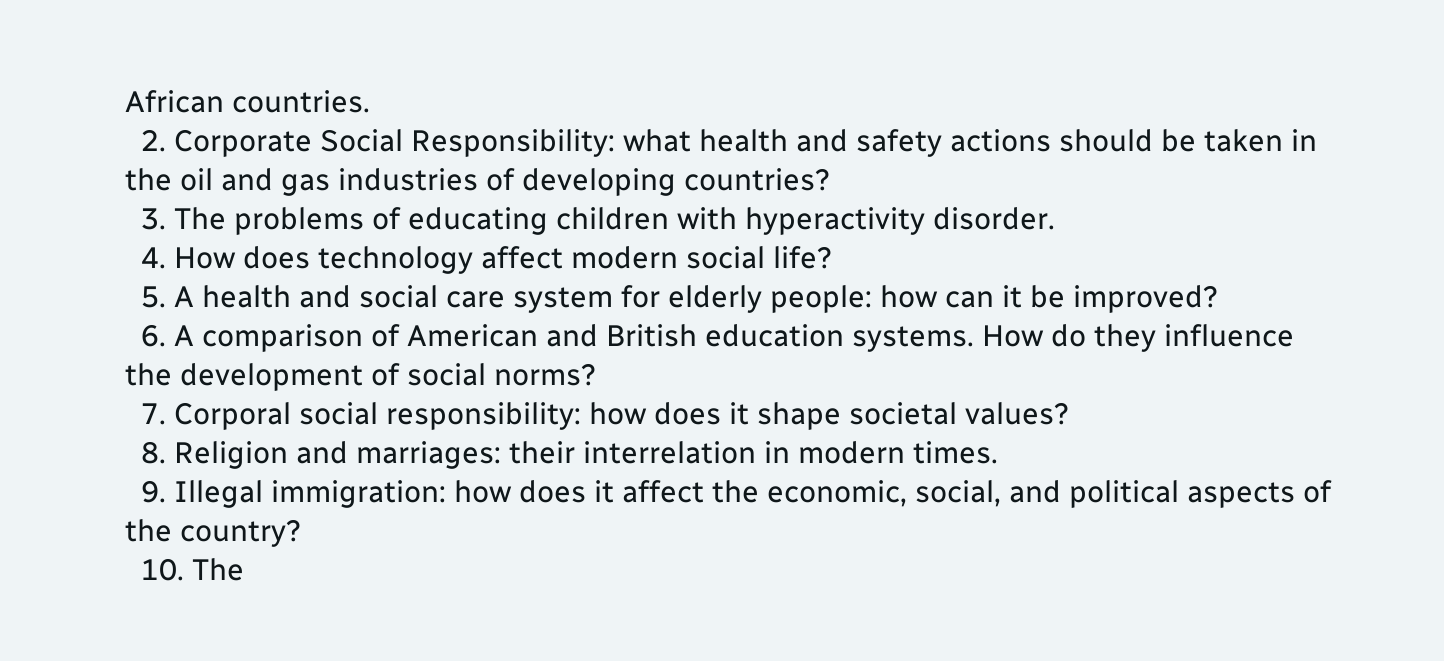African countries.
  2. Corporate Social Responsibility: what health and safety actions should be taken in the oil and gas industries of developing countries?
  3. The problems of educating children with hyperactivity disorder.
  4. How does technology affect modern social life?
  5. A health and social care system for elderly people: how can it be improved?
  6. A comparison of American and British education systems. How do they influence the development of social norms?
  7. Corporal social responsibility: how does it shape societal values?
  8. Religion and marriages: their interrelation in modern times.
  9. Illegal immigration: how does it affect the economic, social, and political aspects of the country?
  10. The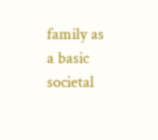family as a basic societal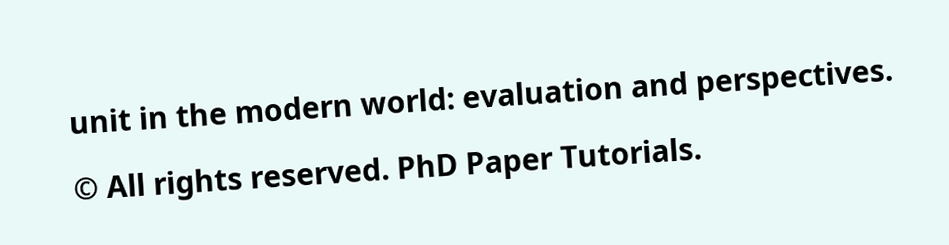unit in the modern world: evaluation and perspectives.

© All rights reserved. PhD Paper Tutorials.